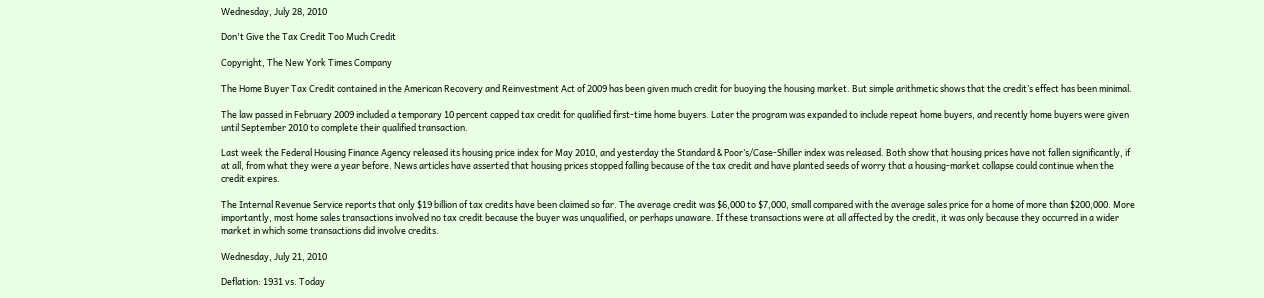Wednesday, July 28, 2010

Don't Give the Tax Credit Too Much Credit

Copyright, The New York Times Company

The Home Buyer Tax Credit contained in the American Recovery and Reinvestment Act of 2009 has been given much credit for buoying the housing market. But simple arithmetic shows that the credit’s effect has been minimal.

The law passed in February 2009 included a temporary 10 percent capped tax credit for qualified first-time home buyers. Later the program was expanded to include repeat home buyers, and recently home buyers were given until September 2010 to complete their qualified transaction.

Last week the Federal Housing Finance Agency released its housing price index for May 2010, and yesterday the Standard & Poor’s/Case-Shiller index was released. Both show that housing prices have not fallen significantly, if at all, from what they were a year before. News articles have asserted that housing prices stopped falling because of the tax credit and have planted seeds of worry that a housing-market collapse could continue when the credit expires.

The Internal Revenue Service reports that only $19 billion of tax credits have been claimed so far. The average credit was $6,000 to $7,000, small compared with the average sales price for a home of more than $200,000. More importantly, most home sales transactions involved no tax credit because the buyer was unqualified, or perhaps unaware. If these transactions were at all affected by the credit, it was only because they occurred in a wider market in which some transactions did involve credits.

Wednesday, July 21, 2010

Deflation: 1931 vs. Today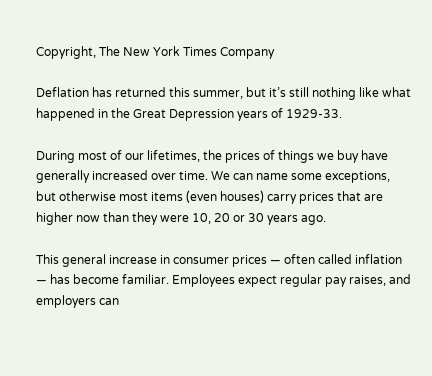Copyright, The New York Times Company

Deflation has returned this summer, but it’s still nothing like what happened in the Great Depression years of 1929-33.

During most of our lifetimes, the prices of things we buy have generally increased over time. We can name some exceptions, but otherwise most items (even houses) carry prices that are higher now than they were 10, 20 or 30 years ago.

This general increase in consumer prices — often called inflation — has become familiar. Employees expect regular pay raises, and employers can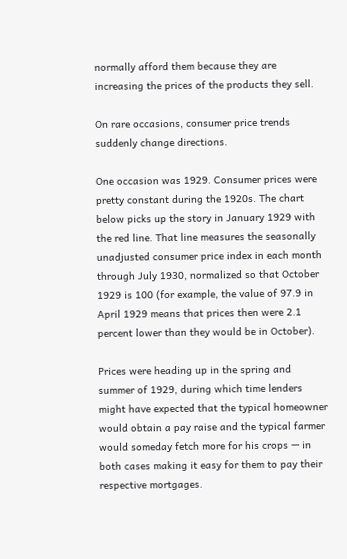normally afford them because they are increasing the prices of the products they sell.

On rare occasions, consumer price trends suddenly change directions.

One occasion was 1929. Consumer prices were pretty constant during the 1920s. The chart below picks up the story in January 1929 with the red line. That line measures the seasonally unadjusted consumer price index in each month through July 1930, normalized so that October 1929 is 100 (for example, the value of 97.9 in April 1929 means that prices then were 2.1 percent lower than they would be in October).

Prices were heading up in the spring and summer of 1929, during which time lenders might have expected that the typical homeowner would obtain a pay raise and the typical farmer would someday fetch more for his crops — in both cases making it easy for them to pay their respective mortgages.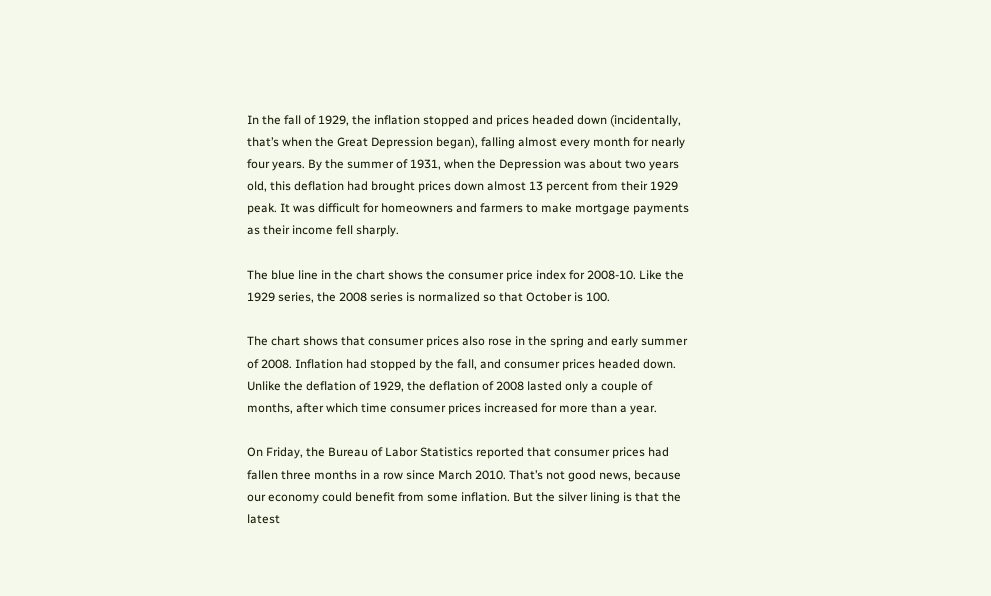In the fall of 1929, the inflation stopped and prices headed down (incidentally, that’s when the Great Depression began), falling almost every month for nearly four years. By the summer of 1931, when the Depression was about two years old, this deflation had brought prices down almost 13 percent from their 1929 peak. It was difficult for homeowners and farmers to make mortgage payments as their income fell sharply.

The blue line in the chart shows the consumer price index for 2008-10. Like the 1929 series, the 2008 series is normalized so that October is 100.

The chart shows that consumer prices also rose in the spring and early summer of 2008. Inflation had stopped by the fall, and consumer prices headed down. Unlike the deflation of 1929, the deflation of 2008 lasted only a couple of months, after which time consumer prices increased for more than a year.

On Friday, the Bureau of Labor Statistics reported that consumer prices had fallen three months in a row since March 2010. That’s not good news, because our economy could benefit from some inflation. But the silver lining is that the latest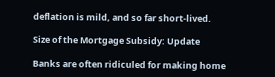deflation is mild, and so far short-lived.

Size of the Mortgage Subsidy: Update

Banks are often ridiculed for making home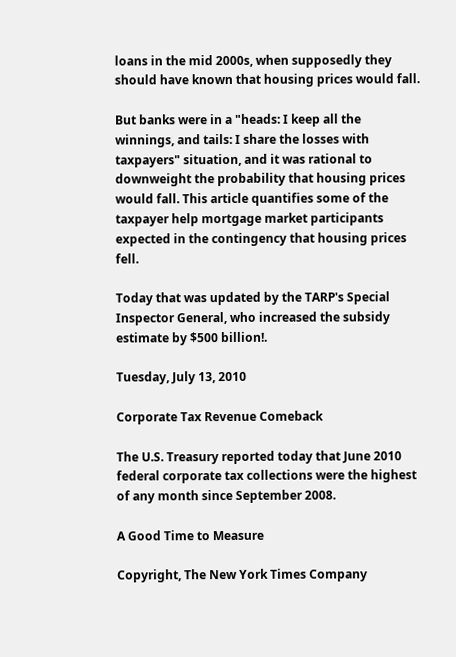loans in the mid 2000s, when supposedly they should have known that housing prices would fall.

But banks were in a "heads: I keep all the winnings, and tails: I share the losses with taxpayers" situation, and it was rational to downweight the probability that housing prices would fall. This article quantifies some of the taxpayer help mortgage market participants expected in the contingency that housing prices fell.

Today that was updated by the TARP's Special Inspector General, who increased the subsidy estimate by $500 billion!.

Tuesday, July 13, 2010

Corporate Tax Revenue Comeback

The U.S. Treasury reported today that June 2010 federal corporate tax collections were the highest of any month since September 2008.

A Good Time to Measure

Copyright, The New York Times Company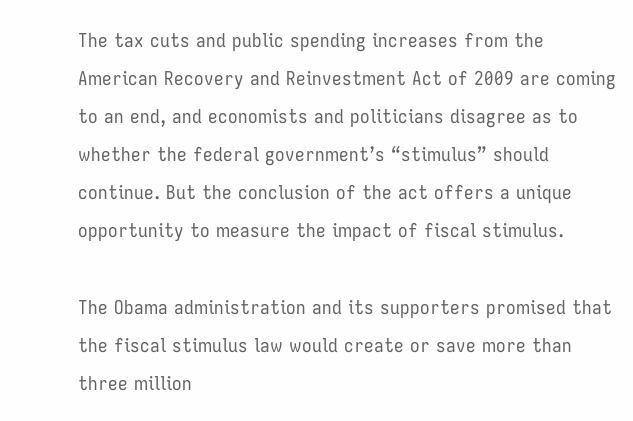The tax cuts and public spending increases from the American Recovery and Reinvestment Act of 2009 are coming to an end, and economists and politicians disagree as to whether the federal government’s “stimulus” should continue. But the conclusion of the act offers a unique opportunity to measure the impact of fiscal stimulus.

The Obama administration and its supporters promised that the fiscal stimulus law would create or save more than three million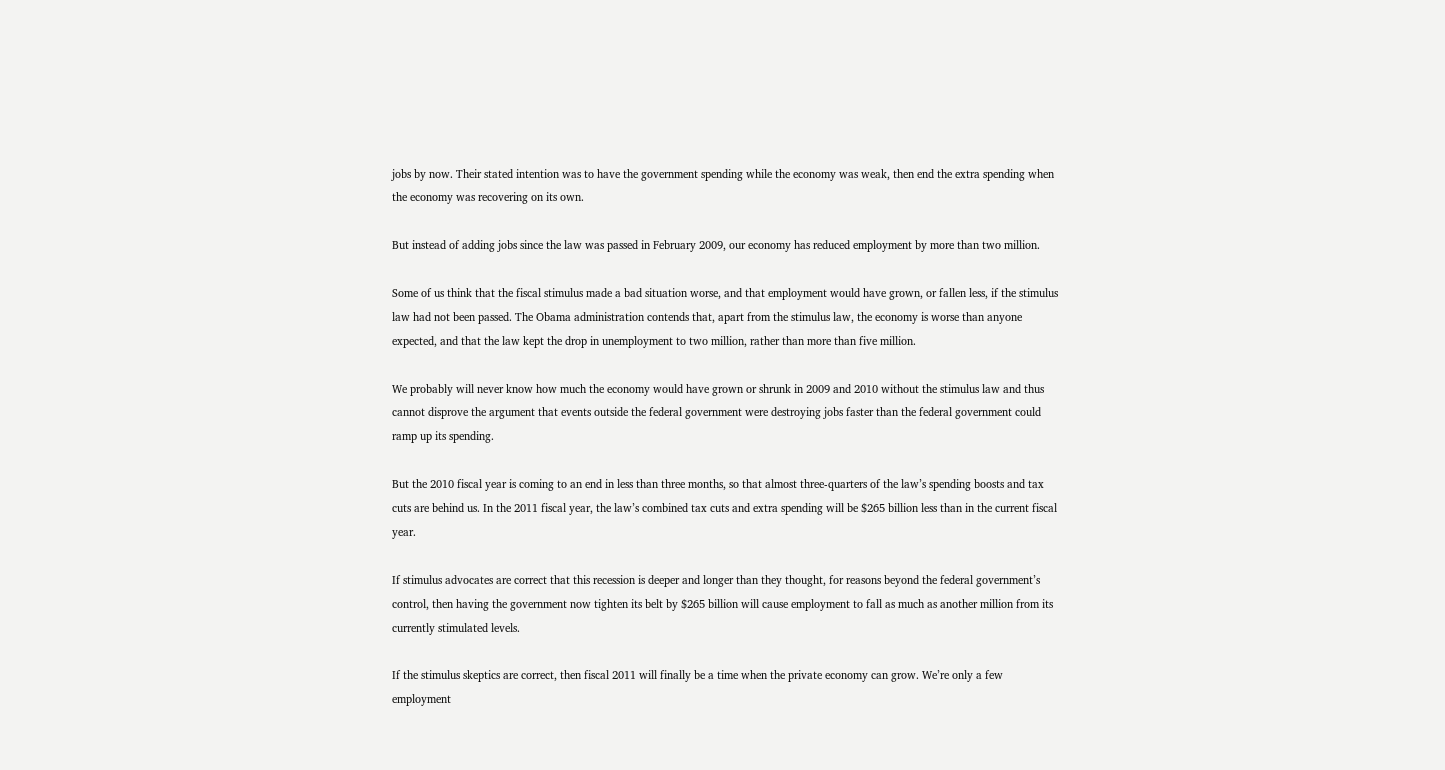jobs by now. Their stated intention was to have the government spending while the economy was weak, then end the extra spending when the economy was recovering on its own.

But instead of adding jobs since the law was passed in February 2009, our economy has reduced employment by more than two million.

Some of us think that the fiscal stimulus made a bad situation worse, and that employment would have grown, or fallen less, if the stimulus law had not been passed. The Obama administration contends that, apart from the stimulus law, the economy is worse than anyone expected, and that the law kept the drop in unemployment to two million, rather than more than five million.

We probably will never know how much the economy would have grown or shrunk in 2009 and 2010 without the stimulus law and thus cannot disprove the argument that events outside the federal government were destroying jobs faster than the federal government could ramp up its spending.

But the 2010 fiscal year is coming to an end in less than three months, so that almost three-quarters of the law’s spending boosts and tax cuts are behind us. In the 2011 fiscal year, the law’s combined tax cuts and extra spending will be $265 billion less than in the current fiscal year.

If stimulus advocates are correct that this recession is deeper and longer than they thought, for reasons beyond the federal government’s control, then having the government now tighten its belt by $265 billion will cause employment to fall as much as another million from its currently stimulated levels.

If the stimulus skeptics are correct, then fiscal 2011 will finally be a time when the private economy can grow. We’re only a few employment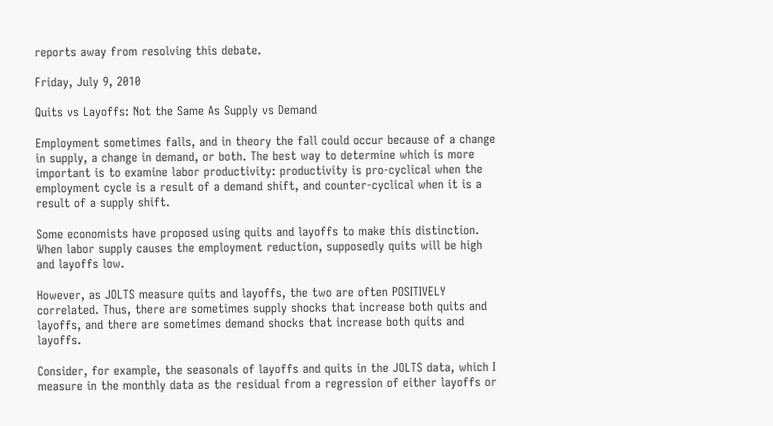reports away from resolving this debate.

Friday, July 9, 2010

Quits vs Layoffs: Not the Same As Supply vs Demand

Employment sometimes falls, and in theory the fall could occur because of a change in supply, a change in demand, or both. The best way to determine which is more important is to examine labor productivity: productivity is pro-cyclical when the employment cycle is a result of a demand shift, and counter-cyclical when it is a result of a supply shift.

Some economists have proposed using quits and layoffs to make this distinction. When labor supply causes the employment reduction, supposedly quits will be high and layoffs low.

However, as JOLTS measure quits and layoffs, the two are often POSITIVELY correlated. Thus, there are sometimes supply shocks that increase both quits and layoffs, and there are sometimes demand shocks that increase both quits and layoffs.

Consider, for example, the seasonals of layoffs and quits in the JOLTS data, which I measure in the monthly data as the residual from a regression of either layoffs or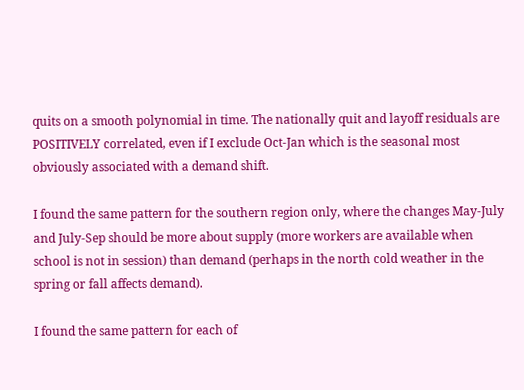quits on a smooth polynomial in time. The nationally quit and layoff residuals are POSITIVELY correlated, even if I exclude Oct-Jan which is the seasonal most obviously associated with a demand shift.

I found the same pattern for the southern region only, where the changes May-July and July-Sep should be more about supply (more workers are available when school is not in session) than demand (perhaps in the north cold weather in the spring or fall affects demand).

I found the same pattern for each of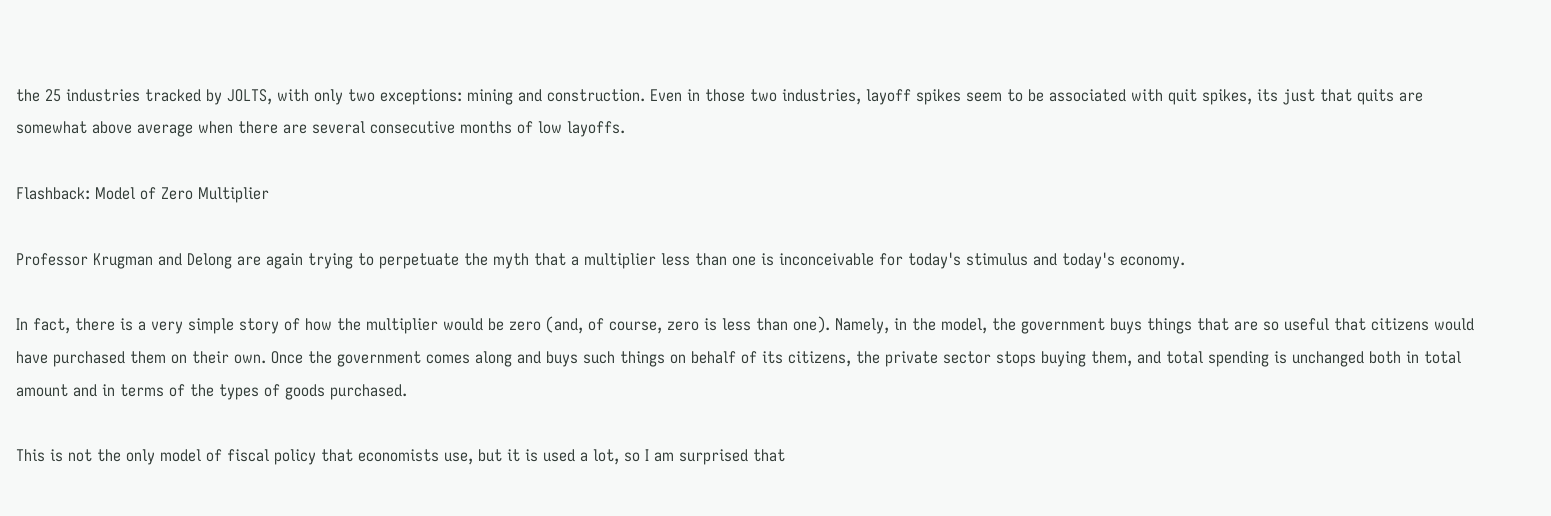the 25 industries tracked by JOLTS, with only two exceptions: mining and construction. Even in those two industries, layoff spikes seem to be associated with quit spikes, its just that quits are somewhat above average when there are several consecutive months of low layoffs.

Flashback: Model of Zero Multiplier

Professor Krugman and Delong are again trying to perpetuate the myth that a multiplier less than one is inconceivable for today's stimulus and today's economy.

In fact, there is a very simple story of how the multiplier would be zero (and, of course, zero is less than one). Namely, in the model, the government buys things that are so useful that citizens would have purchased them on their own. Once the government comes along and buys such things on behalf of its citizens, the private sector stops buying them, and total spending is unchanged both in total amount and in terms of the types of goods purchased.

This is not the only model of fiscal policy that economists use, but it is used a lot, so I am surprised that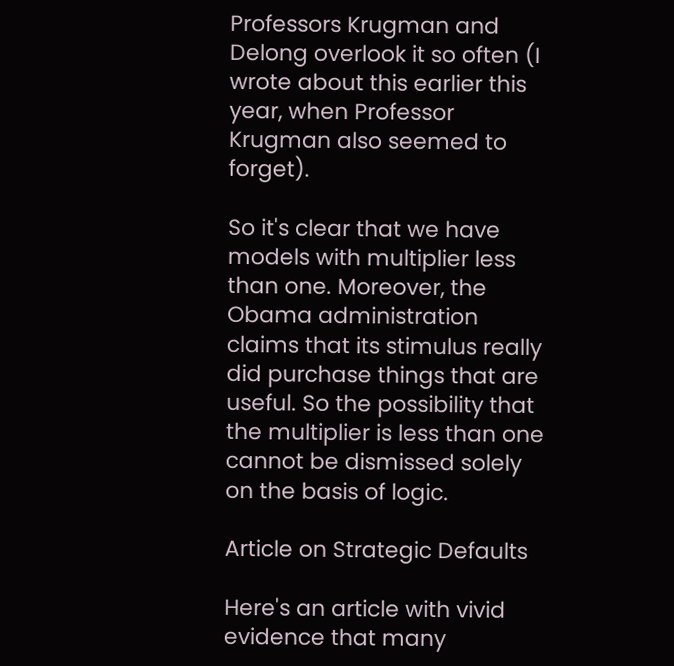Professors Krugman and Delong overlook it so often (I wrote about this earlier this year, when Professor Krugman also seemed to forget).

So it's clear that we have models with multiplier less than one. Moreover, the Obama administration claims that its stimulus really did purchase things that are useful. So the possibility that the multiplier is less than one cannot be dismissed solely on the basis of logic.

Article on Strategic Defaults

Here's an article with vivid evidence that many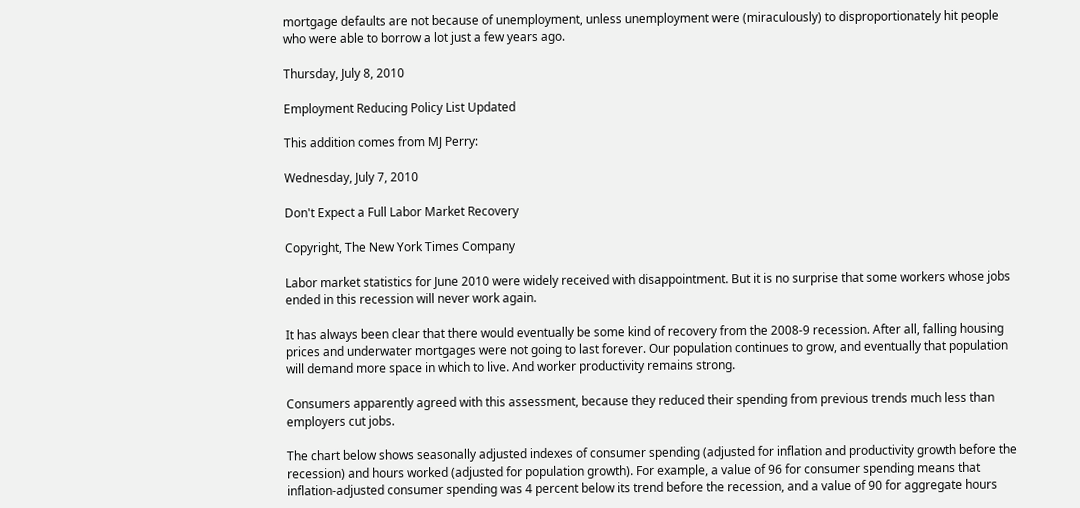mortgage defaults are not because of unemployment, unless unemployment were (miraculously) to disproportionately hit people who were able to borrow a lot just a few years ago.

Thursday, July 8, 2010

Employment Reducing Policy List Updated

This addition comes from MJ Perry:

Wednesday, July 7, 2010

Don't Expect a Full Labor Market Recovery

Copyright, The New York Times Company

Labor market statistics for June 2010 were widely received with disappointment. But it is no surprise that some workers whose jobs ended in this recession will never work again.

It has always been clear that there would eventually be some kind of recovery from the 2008-9 recession. After all, falling housing prices and underwater mortgages were not going to last forever. Our population continues to grow, and eventually that population will demand more space in which to live. And worker productivity remains strong.

Consumers apparently agreed with this assessment, because they reduced their spending from previous trends much less than employers cut jobs.

The chart below shows seasonally adjusted indexes of consumer spending (adjusted for inflation and productivity growth before the recession) and hours worked (adjusted for population growth). For example, a value of 96 for consumer spending means that inflation-adjusted consumer spending was 4 percent below its trend before the recession, and a value of 90 for aggregate hours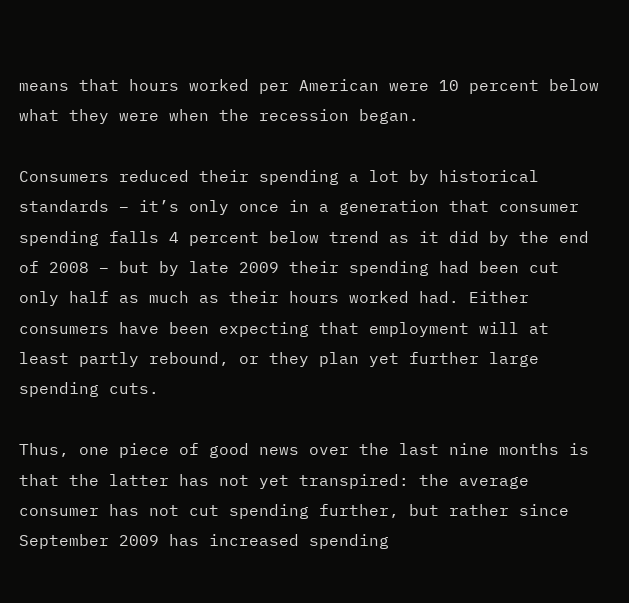means that hours worked per American were 10 percent below what they were when the recession began.

Consumers reduced their spending a lot by historical standards – it’s only once in a generation that consumer spending falls 4 percent below trend as it did by the end of 2008 – but by late 2009 their spending had been cut only half as much as their hours worked had. Either consumers have been expecting that employment will at least partly rebound, or they plan yet further large spending cuts.

Thus, one piece of good news over the last nine months is that the latter has not yet transpired: the average consumer has not cut spending further, but rather since September 2009 has increased spending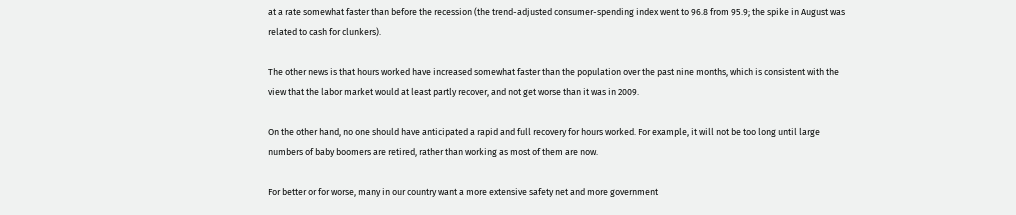at a rate somewhat faster than before the recession (the trend-adjusted consumer-spending index went to 96.8 from 95.9; the spike in August was related to cash for clunkers).

The other news is that hours worked have increased somewhat faster than the population over the past nine months, which is consistent with the view that the labor market would at least partly recover, and not get worse than it was in 2009.

On the other hand, no one should have anticipated a rapid and full recovery for hours worked. For example, it will not be too long until large numbers of baby boomers are retired, rather than working as most of them are now.

For better or for worse, many in our country want a more extensive safety net and more government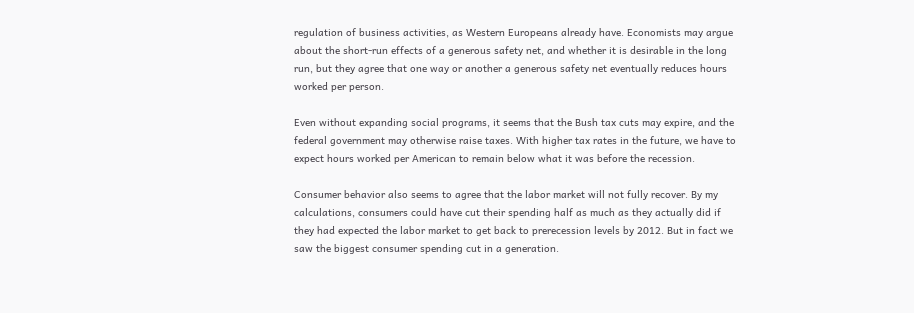regulation of business activities, as Western Europeans already have. Economists may argue about the short-run effects of a generous safety net, and whether it is desirable in the long run, but they agree that one way or another a generous safety net eventually reduces hours worked per person.

Even without expanding social programs, it seems that the Bush tax cuts may expire, and the federal government may otherwise raise taxes. With higher tax rates in the future, we have to expect hours worked per American to remain below what it was before the recession.

Consumer behavior also seems to agree that the labor market will not fully recover. By my calculations, consumers could have cut their spending half as much as they actually did if they had expected the labor market to get back to prerecession levels by 2012. But in fact we saw the biggest consumer spending cut in a generation.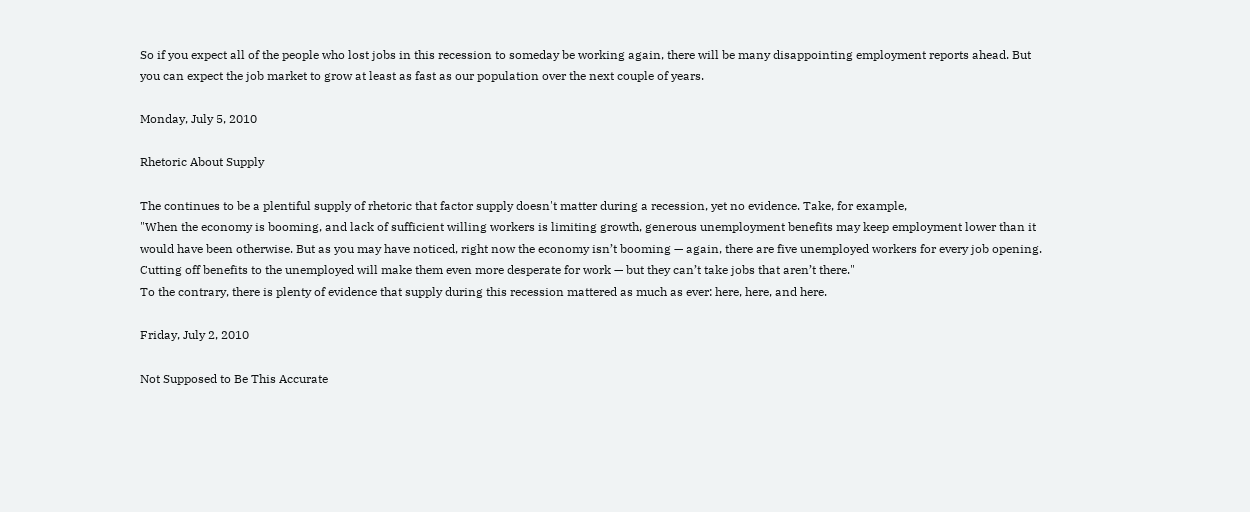So if you expect all of the people who lost jobs in this recession to someday be working again, there will be many disappointing employment reports ahead. But you can expect the job market to grow at least as fast as our population over the next couple of years.

Monday, July 5, 2010

Rhetoric About Supply

The continues to be a plentiful supply of rhetoric that factor supply doesn't matter during a recession, yet no evidence. Take, for example,
"When the economy is booming, and lack of sufficient willing workers is limiting growth, generous unemployment benefits may keep employment lower than it would have been otherwise. But as you may have noticed, right now the economy isn’t booming — again, there are five unemployed workers for every job opening. Cutting off benefits to the unemployed will make them even more desperate for work — but they can’t take jobs that aren’t there."
To the contrary, there is plenty of evidence that supply during this recession mattered as much as ever: here, here, and here.

Friday, July 2, 2010

Not Supposed to Be This Accurate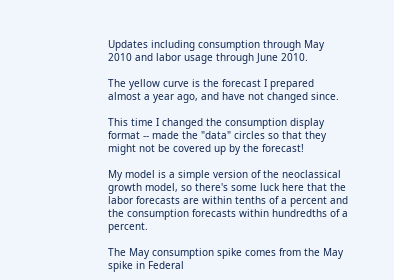Updates including consumption through May 2010 and labor usage through June 2010.

The yellow curve is the forecast I prepared almost a year ago, and have not changed since.

This time I changed the consumption display format -- made the "data" circles so that they might not be covered up by the forecast!

My model is a simple version of the neoclassical growth model, so there's some luck here that the labor forecasts are within tenths of a percent and the consumption forecasts within hundredths of a percent.

The May consumption spike comes from the May spike in Federal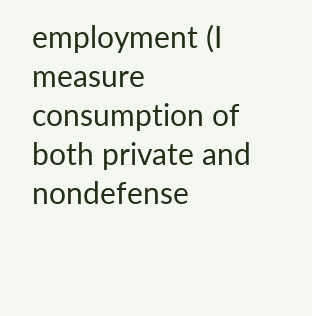employment (I measure consumption of both private and nondefense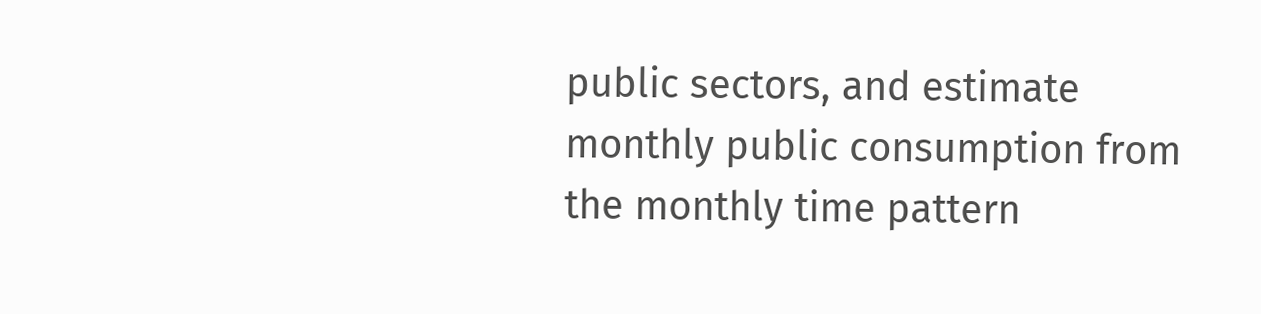public sectors, and estimate monthly public consumption from the monthly time pattern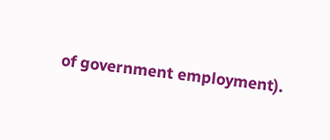of government employment).